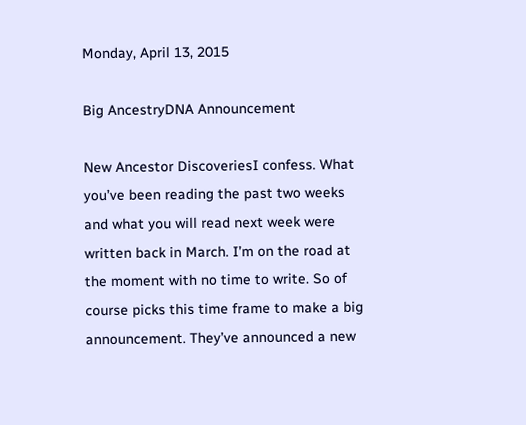Monday, April 13, 2015

Big AncestryDNA Announcement

New Ancestor DiscoveriesI confess. What you’ve been reading the past two weeks and what you will read next week were written back in March. I’m on the road at the moment with no time to write. So of course picks this time frame to make a big announcement. They’ve announced a new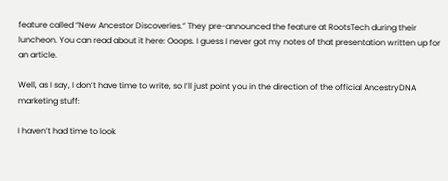feature called “New Ancestor Discoveries.” They pre-announced the feature at RootsTech during their luncheon. You can read about it here: Ooops. I guess I never got my notes of that presentation written up for an article.

Well, as I say, I don’t have time to write, so I’ll just point you in the direction of the official AncestryDNA marketing stuff:

I haven’t had time to look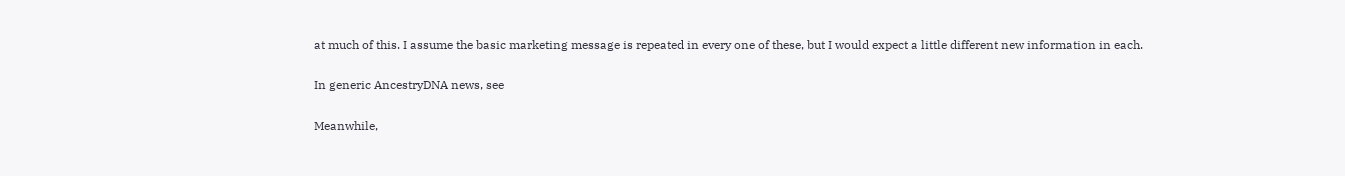at much of this. I assume the basic marketing message is repeated in every one of these, but I would expect a little different new information in each.

In generic AncestryDNA news, see

Meanwhile,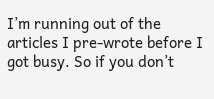I’m running out of the articles I pre-wrote before I got busy. So if you don’t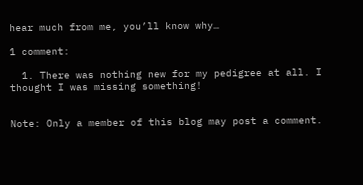hear much from me, you’ll know why…

1 comment:

  1. There was nothing new for my pedigree at all. I thought I was missing something!


Note: Only a member of this blog may post a comment.